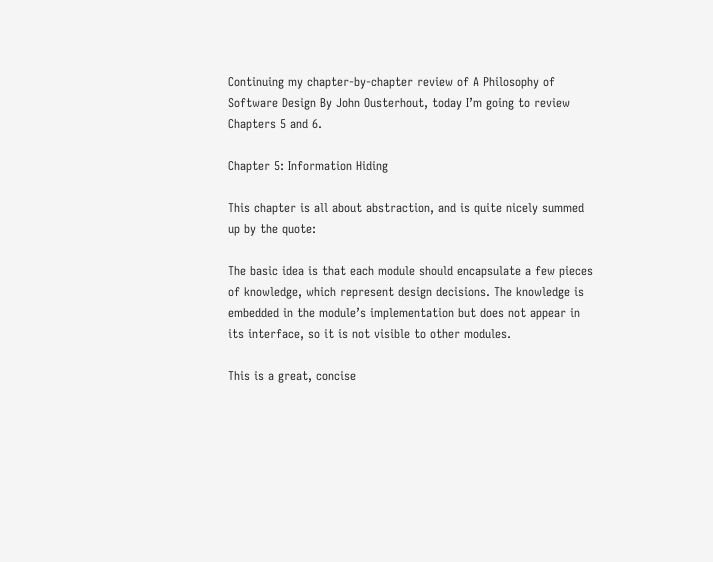Continuing my chapter-by-chapter review of A Philosophy of Software Design By John Ousterhout, today I’m going to review Chapters 5 and 6.

Chapter 5: Information Hiding

This chapter is all about abstraction, and is quite nicely summed up by the quote:

The basic idea is that each module should encapsulate a few pieces of knowledge, which represent design decisions. The knowledge is embedded in the module’s implementation but does not appear in its interface, so it is not visible to other modules.

This is a great, concise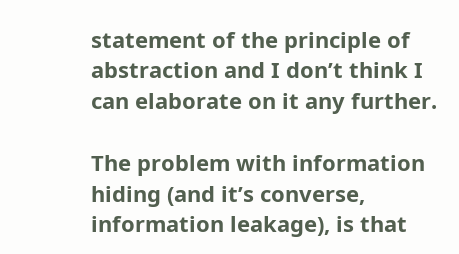statement of the principle of abstraction and I don’t think I can elaborate on it any further.

The problem with information hiding (and it’s converse, information leakage), is that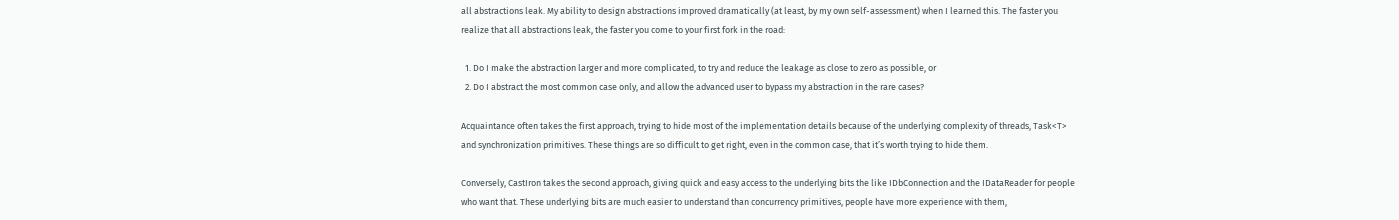all abstractions leak. My ability to design abstractions improved dramatically (at least, by my own self-assessment) when I learned this. The faster you realize that all abstractions leak, the faster you come to your first fork in the road:

  1. Do I make the abstraction larger and more complicated, to try and reduce the leakage as close to zero as possible, or
  2. Do I abstract the most common case only, and allow the advanced user to bypass my abstraction in the rare cases?

Acquaintance often takes the first approach, trying to hide most of the implementation details because of the underlying complexity of threads, Task<T> and synchronization primitives. These things are so difficult to get right, even in the common case, that it’s worth trying to hide them.

Conversely, CastIron takes the second approach, giving quick and easy access to the underlying bits the like IDbConnection and the IDataReader for people who want that. These underlying bits are much easier to understand than concurrency primitives, people have more experience with them,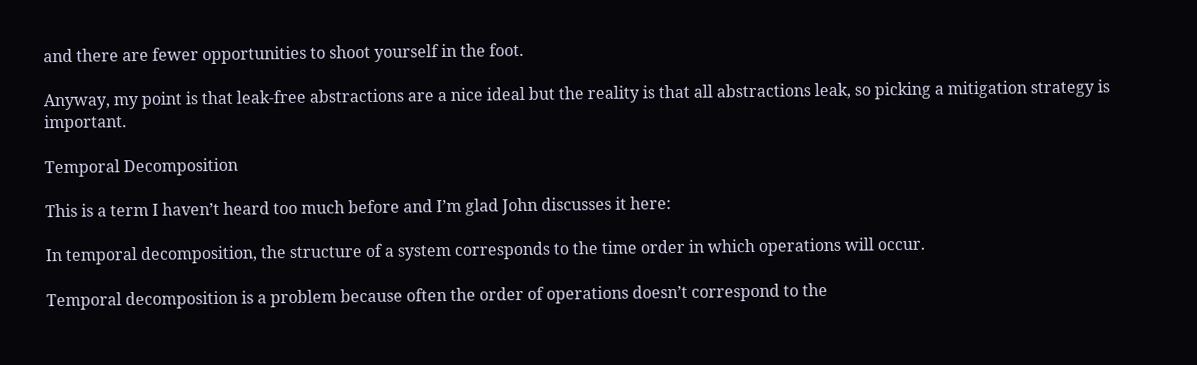and there are fewer opportunities to shoot yourself in the foot.

Anyway, my point is that leak-free abstractions are a nice ideal but the reality is that all abstractions leak, so picking a mitigation strategy is important.

Temporal Decomposition

This is a term I haven’t heard too much before and I’m glad John discusses it here:

In temporal decomposition, the structure of a system corresponds to the time order in which operations will occur.

Temporal decomposition is a problem because often the order of operations doesn’t correspond to the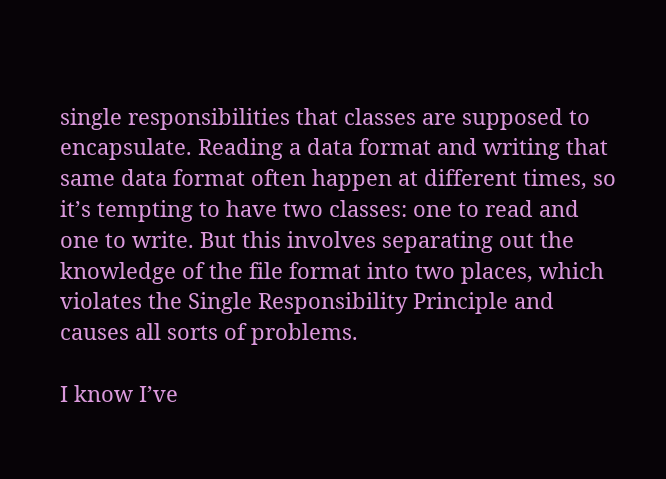single responsibilities that classes are supposed to encapsulate. Reading a data format and writing that same data format often happen at different times, so it’s tempting to have two classes: one to read and one to write. But this involves separating out the knowledge of the file format into two places, which violates the Single Responsibility Principle and causes all sorts of problems.

I know I’ve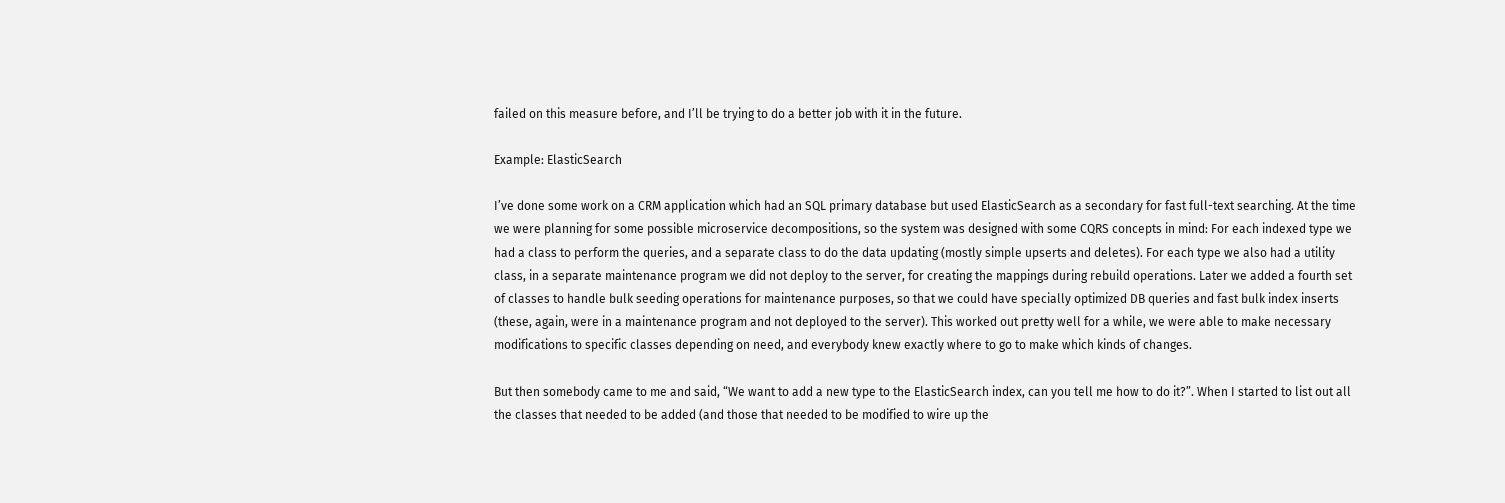failed on this measure before, and I’ll be trying to do a better job with it in the future.

Example: ElasticSearch

I’ve done some work on a CRM application which had an SQL primary database but used ElasticSearch as a secondary for fast full-text searching. At the time we were planning for some possible microservice decompositions, so the system was designed with some CQRS concepts in mind: For each indexed type we had a class to perform the queries, and a separate class to do the data updating (mostly simple upserts and deletes). For each type we also had a utility class, in a separate maintenance program we did not deploy to the server, for creating the mappings during rebuild operations. Later we added a fourth set of classes to handle bulk seeding operations for maintenance purposes, so that we could have specially optimized DB queries and fast bulk index inserts (these, again, were in a maintenance program and not deployed to the server). This worked out pretty well for a while, we were able to make necessary modifications to specific classes depending on need, and everybody knew exactly where to go to make which kinds of changes.

But then somebody came to me and said, “We want to add a new type to the ElasticSearch index, can you tell me how to do it?”. When I started to list out all the classes that needed to be added (and those that needed to be modified to wire up the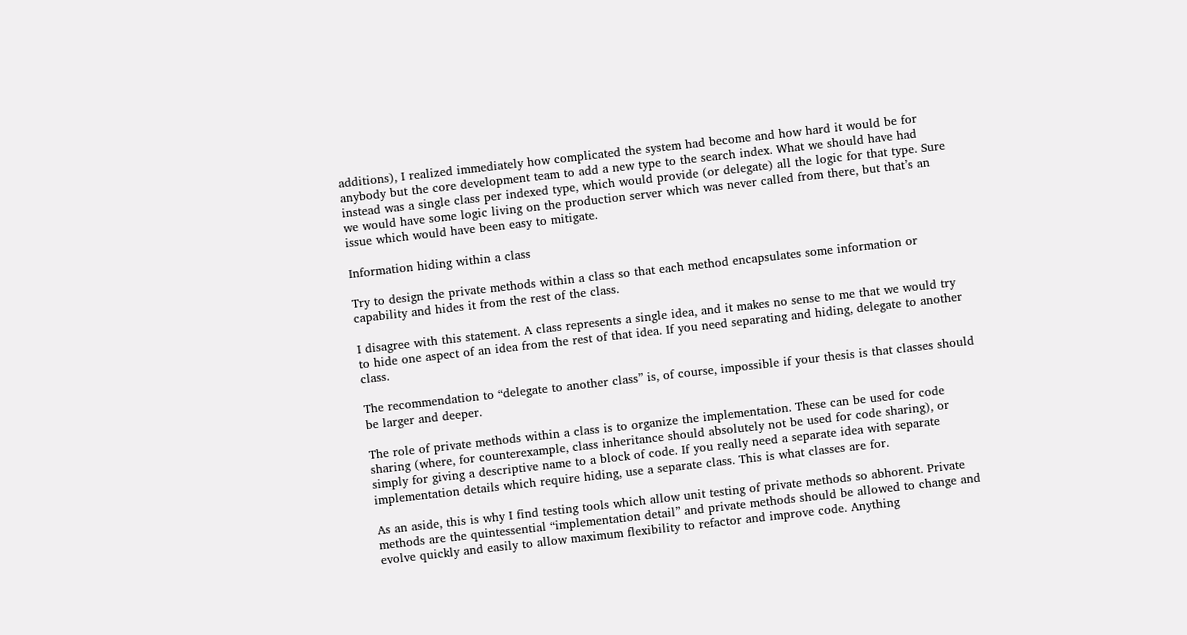additions), I realized immediately how complicated the system had become and how hard it would be for anybody but the core development team to add a new type to the search index. What we should have had instead was a single class per indexed type, which would provide (or delegate) all the logic for that type. Sure we would have some logic living on the production server which was never called from there, but that’s an issue which would have been easy to mitigate.

Information hiding within a class

Try to design the private methods within a class so that each method encapsulates some information or capability and hides it from the rest of the class.

I disagree with this statement. A class represents a single idea, and it makes no sense to me that we would try to hide one aspect of an idea from the rest of that idea. If you need separating and hiding, delegate to another class.

The recommendation to “delegate to another class” is, of course, impossible if your thesis is that classes should be larger and deeper.

The role of private methods within a class is to organize the implementation. These can be used for code sharing (where, for counterexample, class inheritance should absolutely not be used for code sharing), or simply for giving a descriptive name to a block of code. If you really need a separate idea with separate implementation details which require hiding, use a separate class. This is what classes are for.

As an aside, this is why I find testing tools which allow unit testing of private methods so abhorent. Private methods are the quintessential “implementation detail” and private methods should be allowed to change and evolve quickly and easily to allow maximum flexibility to refactor and improve code. Anything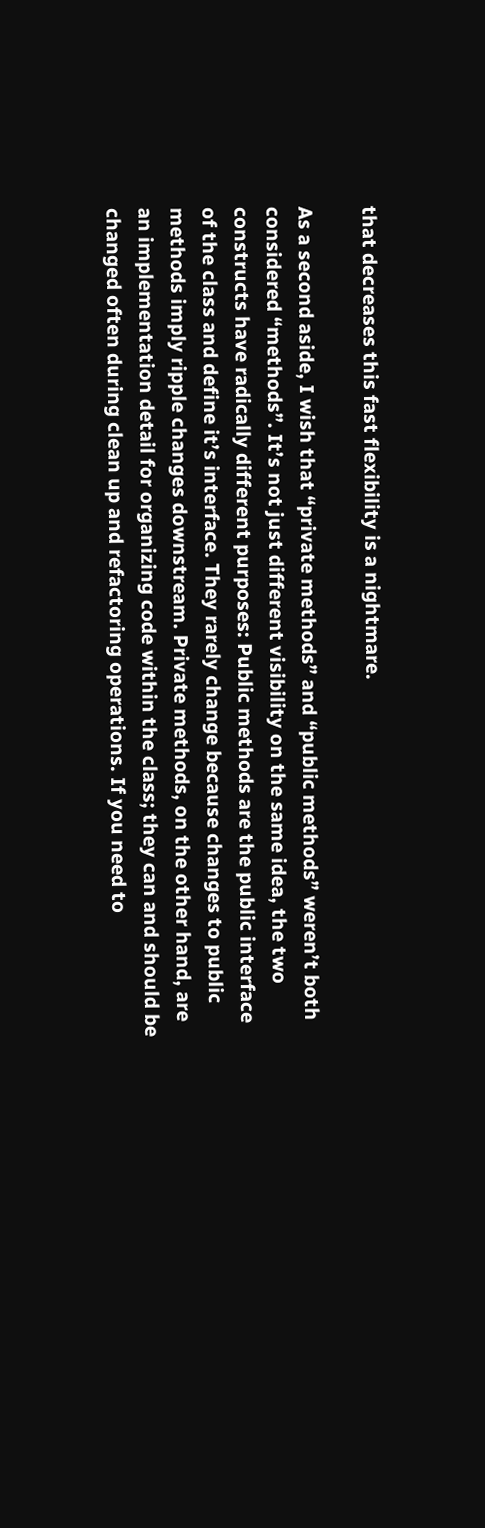that decreases this fast flexibility is a nightmare.

As a second aside, I wish that “private methods” and “public methods” weren’t both considered “methods”. It’s not just different visibility on the same idea, the two constructs have radically different purposes: Public methods are the public interface of the class and define it’s interface. They rarely change because changes to public methods imply ripple changes downstream. Private methods, on the other hand, are an implementation detail for organizing code within the class; they can and should be changed often during clean up and refactoring operations. If you need to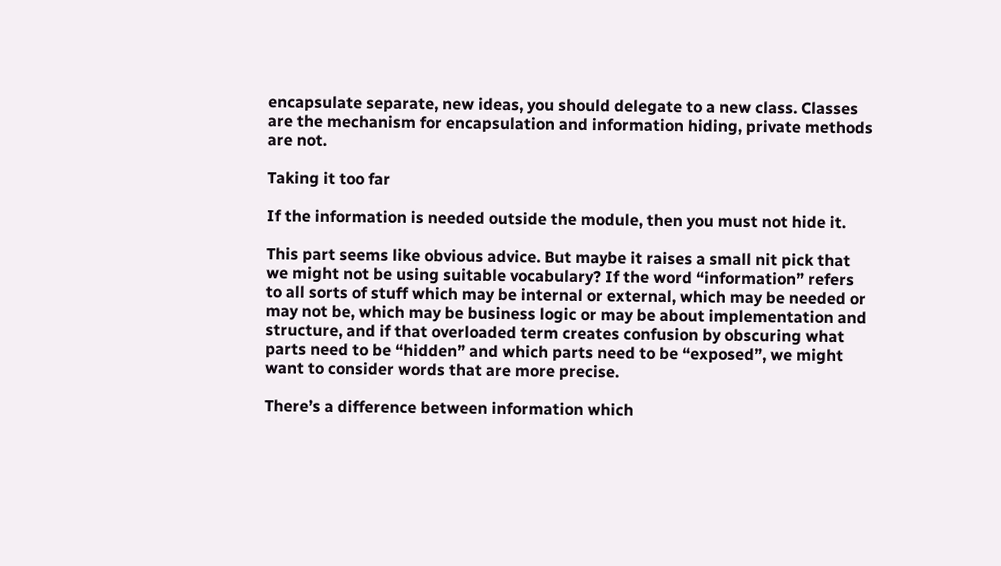encapsulate separate, new ideas, you should delegate to a new class. Classes are the mechanism for encapsulation and information hiding, private methods are not.

Taking it too far

If the information is needed outside the module, then you must not hide it.

This part seems like obvious advice. But maybe it raises a small nit pick that we might not be using suitable vocabulary? If the word “information” refers to all sorts of stuff which may be internal or external, which may be needed or may not be, which may be business logic or may be about implementation and structure, and if that overloaded term creates confusion by obscuring what parts need to be “hidden” and which parts need to be “exposed”, we might want to consider words that are more precise.

There’s a difference between information which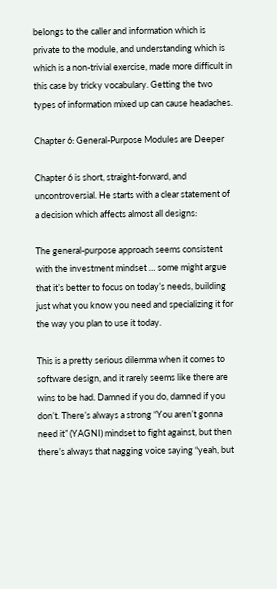belongs to the caller and information which is private to the module, and understanding which is which is a non-trivial exercise, made more difficult in this case by tricky vocabulary. Getting the two types of information mixed up can cause headaches.

Chapter 6: General-Purpose Modules are Deeper

Chapter 6 is short, straight-forward, and uncontroversial. He starts with a clear statement of a decision which affects almost all designs:

The general-purpose approach seems consistent with the investment mindset … some might argue that it’s better to focus on today’s needs, building just what you know you need and specializing it for the way you plan to use it today.

This is a pretty serious dilemma when it comes to software design, and it rarely seems like there are wins to be had. Damned if you do, damned if you don’t. There’s always a strong “You aren’t gonna need it” (YAGNI) mindset to fight against, but then there’s always that nagging voice saying “yeah, but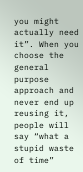you might actually need it”. When you choose the general purpose approach and never end up reusing it, people will say “what a stupid waste of time”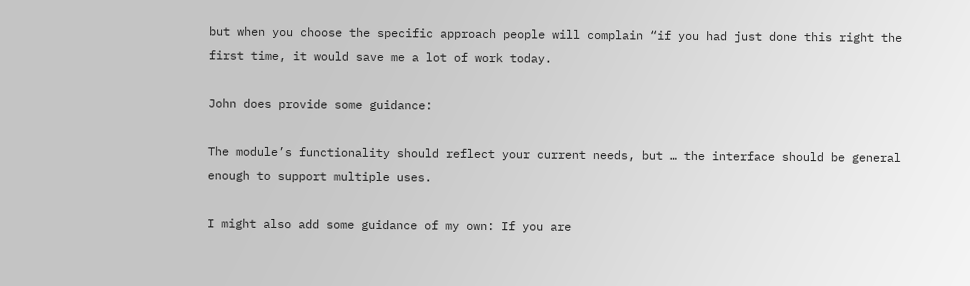but when you choose the specific approach people will complain “if you had just done this right the first time, it would save me a lot of work today.

John does provide some guidance:

The module’s functionality should reflect your current needs, but … the interface should be general enough to support multiple uses.

I might also add some guidance of my own: If you are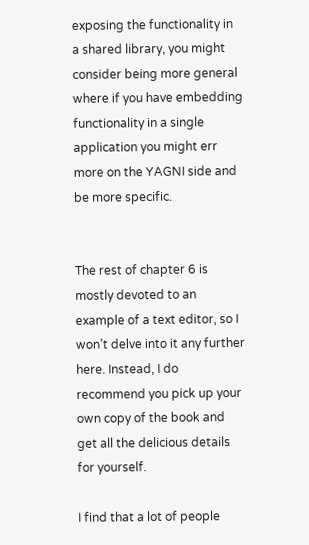exposing the functionality in a shared library, you might consider being more general where if you have embedding functionality in a single application you might err more on the YAGNI side and be more specific.


The rest of chapter 6 is mostly devoted to an example of a text editor, so I won’t delve into it any further here. Instead, I do recommend you pick up your own copy of the book and get all the delicious details for yourself.

I find that a lot of people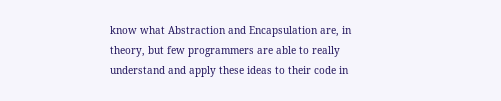know what Abstraction and Encapsulation are, in theory, but few programmers are able to really understand and apply these ideas to their code in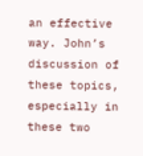an effective way. John’s discussion of these topics, especially in these two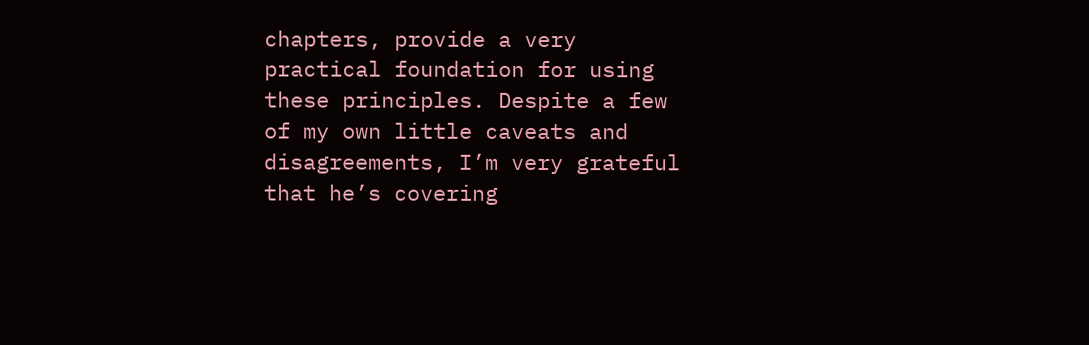chapters, provide a very practical foundation for using these principles. Despite a few of my own little caveats and disagreements, I’m very grateful that he’s covering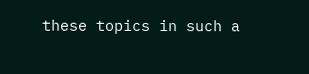these topics in such a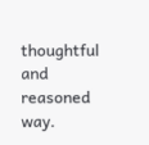thoughtful and reasoned way.